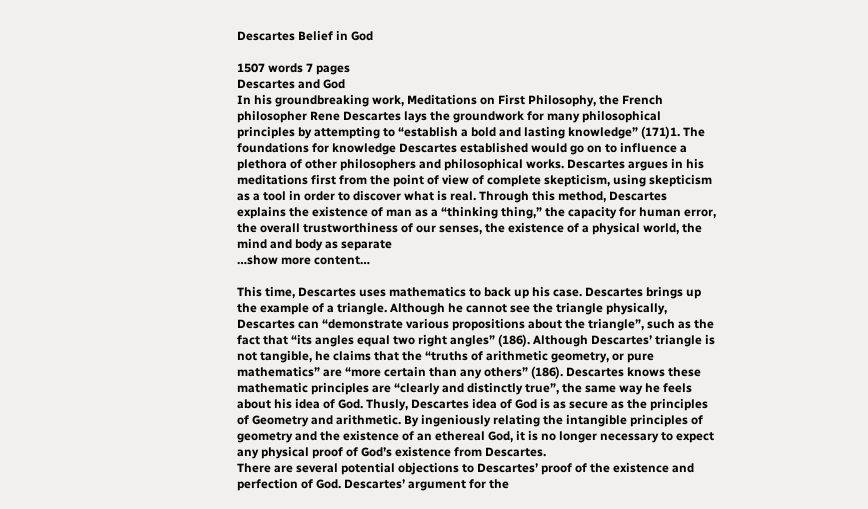Descartes Belief in God

1507 words 7 pages
Descartes and God
In his groundbreaking work, Meditations on First Philosophy, the French philosopher Rene Descartes lays the groundwork for many philosophical principles by attempting to “establish a bold and lasting knowledge” (171)1. The foundations for knowledge Descartes established would go on to influence a plethora of other philosophers and philosophical works. Descartes argues in his meditations first from the point of view of complete skepticism, using skepticism as a tool in order to discover what is real. Through this method, Descartes explains the existence of man as a “thinking thing,” the capacity for human error, the overall trustworthiness of our senses, the existence of a physical world, the mind and body as separate
…show more content…

This time, Descartes uses mathematics to back up his case. Descartes brings up the example of a triangle. Although he cannot see the triangle physically, Descartes can “demonstrate various propositions about the triangle”, such as the fact that “its angles equal two right angles” (186). Although Descartes’ triangle is not tangible, he claims that the “truths of arithmetic geometry, or pure mathematics” are “more certain than any others” (186). Descartes knows these mathematic principles are “clearly and distinctly true”, the same way he feels about his idea of God. Thusly, Descartes idea of God is as secure as the principles of Geometry and arithmetic. By ingeniously relating the intangible principles of geometry and the existence of an ethereal God, it is no longer necessary to expect any physical proof of God’s existence from Descartes.
There are several potential objections to Descartes’ proof of the existence and perfection of God. Descartes’ argument for the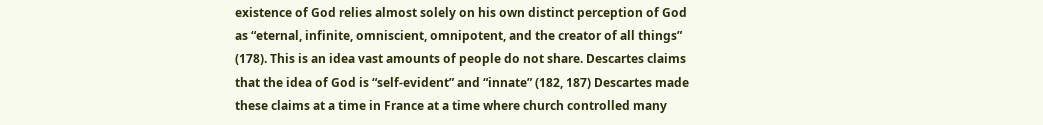existence of God relies almost solely on his own distinct perception of God as “eternal, infinite, omniscient, omnipotent, and the creator of all things” (178). This is an idea vast amounts of people do not share. Descartes claims that the idea of God is “self-evident” and “innate” (182, 187) Descartes made these claims at a time in France at a time where church controlled many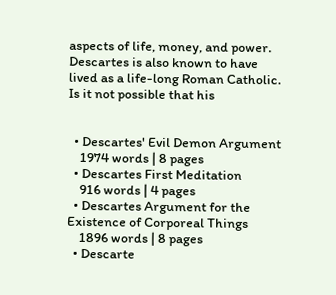aspects of life, money, and power. Descartes is also known to have lived as a life-long Roman Catholic. Is it not possible that his


  • Descartes' Evil Demon Argument
    1974 words | 8 pages
  • Descartes First Meditation
    916 words | 4 pages
  • Descartes Argument for the Existence of Corporeal Things
    1896 words | 8 pages
  • Descarte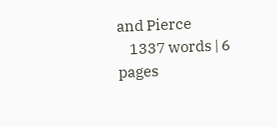and Pierce
    1337 words | 6 pages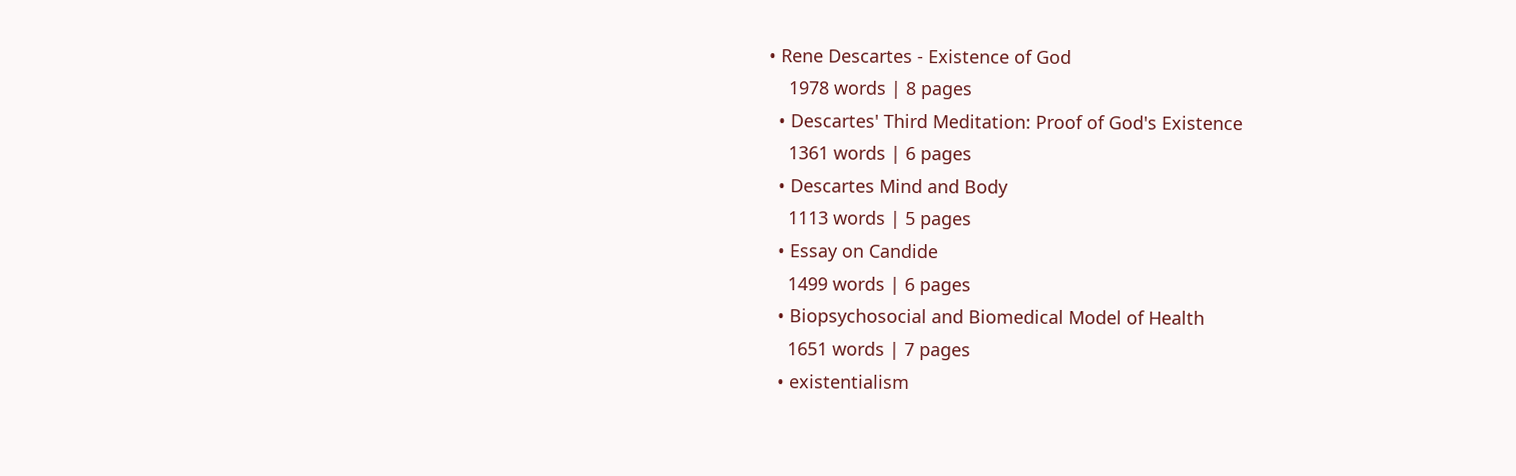• Rene Descartes - Existence of God
    1978 words | 8 pages
  • Descartes' Third Meditation: Proof of God's Existence
    1361 words | 6 pages
  • Descartes Mind and Body
    1113 words | 5 pages
  • Essay on Candide
    1499 words | 6 pages
  • Biopsychosocial and Biomedical Model of Health
    1651 words | 7 pages
  • existentialism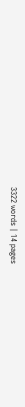3322 words | 14 pages